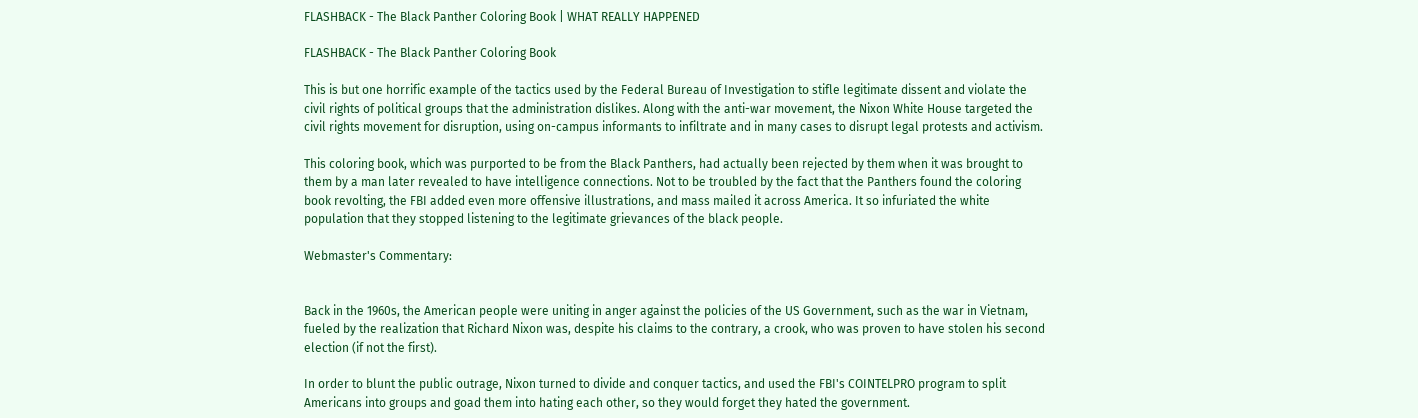FLASHBACK - The Black Panther Coloring Book | WHAT REALLY HAPPENED

FLASHBACK - The Black Panther Coloring Book

This is but one horrific example of the tactics used by the Federal Bureau of Investigation to stifle legitimate dissent and violate the civil rights of political groups that the administration dislikes. Along with the anti-war movement, the Nixon White House targeted the civil rights movement for disruption, using on-campus informants to infiltrate and in many cases to disrupt legal protests and activism.

This coloring book, which was purported to be from the Black Panthers, had actually been rejected by them when it was brought to them by a man later revealed to have intelligence connections. Not to be troubled by the fact that the Panthers found the coloring book revolting, the FBI added even more offensive illustrations, and mass mailed it across America. It so infuriated the white population that they stopped listening to the legitimate grievances of the black people.

Webmaster's Commentary:


Back in the 1960s, the American people were uniting in anger against the policies of the US Government, such as the war in Vietnam, fueled by the realization that Richard Nixon was, despite his claims to the contrary, a crook, who was proven to have stolen his second election (if not the first).

In order to blunt the public outrage, Nixon turned to divide and conquer tactics, and used the FBI's COINTELPRO program to split Americans into groups and goad them into hating each other, so they would forget they hated the government.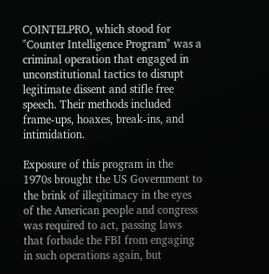COINTELPRO, which stood for "Counter Intelligence Program" was a criminal operation that engaged in unconstitutional tactics to disrupt legitimate dissent and stifle free speech. Their methods included frame-ups, hoaxes, break-ins, and intimidation.

Exposure of this program in the 1970s brought the US Government to the brink of illegitimacy in the eyes of the American people and congress was required to act, passing laws that forbade the FBI from engaging in such operations again, but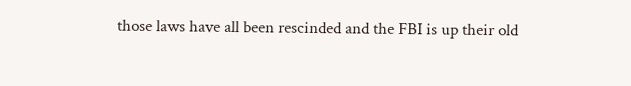those laws have all been rescinded and the FBI is up their old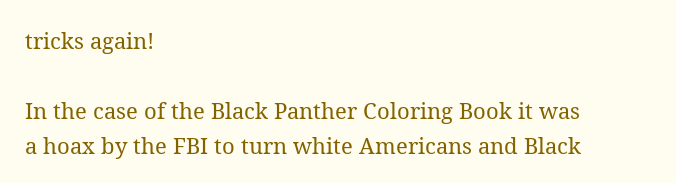tricks again!

In the case of the Black Panther Coloring Book it was a hoax by the FBI to turn white Americans and Black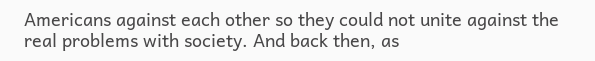Americans against each other so they could not unite against the real problems with society. And back then, as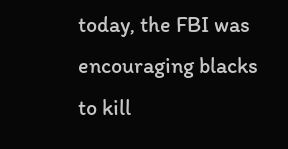today, the FBI was encouraging blacks to kill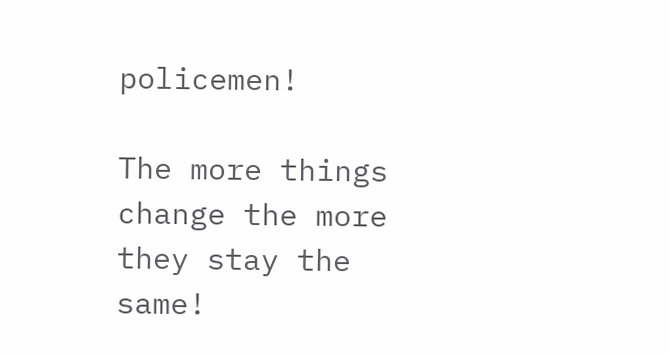policemen!

The more things change the more they stay the same!